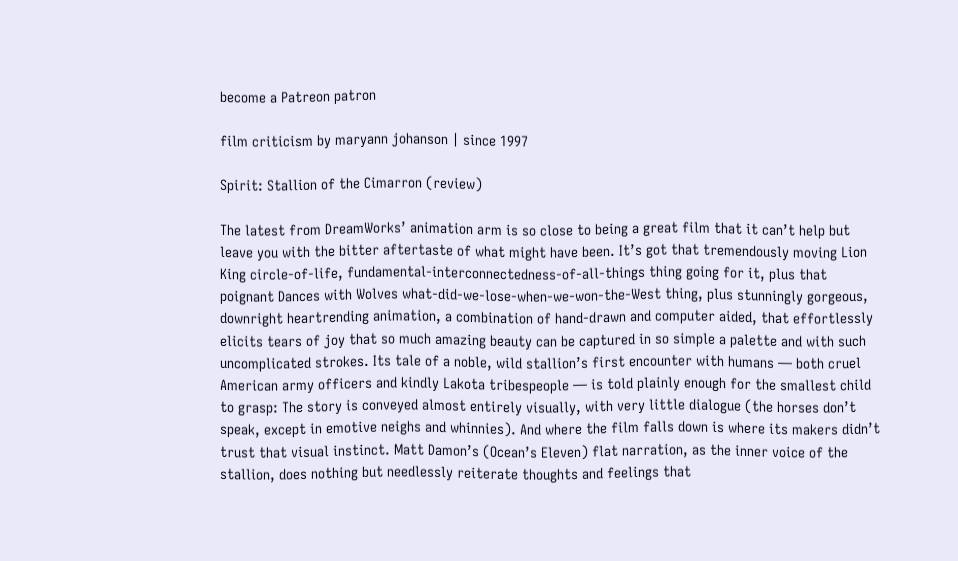become a Patreon patron

film criticism by maryann johanson | since 1997

Spirit: Stallion of the Cimarron (review)

The latest from DreamWorks’ animation arm is so close to being a great film that it can’t help but leave you with the bitter aftertaste of what might have been. It’s got that tremendously moving Lion King circle-of-life, fundamental-interconnectedness-of-all-things thing going for it, plus that poignant Dances with Wolves what-did-we-lose-when-we-won-the-West thing, plus stunningly gorgeous, downright heartrending animation, a combination of hand-drawn and computer aided, that effortlessly elicits tears of joy that so much amazing beauty can be captured in so simple a palette and with such uncomplicated strokes. Its tale of a noble, wild stallion’s first encounter with humans — both cruel American army officers and kindly Lakota tribespeople — is told plainly enough for the smallest child to grasp: The story is conveyed almost entirely visually, with very little dialogue (the horses don’t speak, except in emotive neighs and whinnies). And where the film falls down is where its makers didn’t trust that visual instinct. Matt Damon’s (Ocean’s Eleven) flat narration, as the inner voice of the stallion, does nothing but needlessly reiterate thoughts and feelings that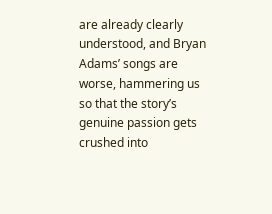are already clearly understood, and Bryan Adams’ songs are worse, hammering us so that the story’s genuine passion gets crushed into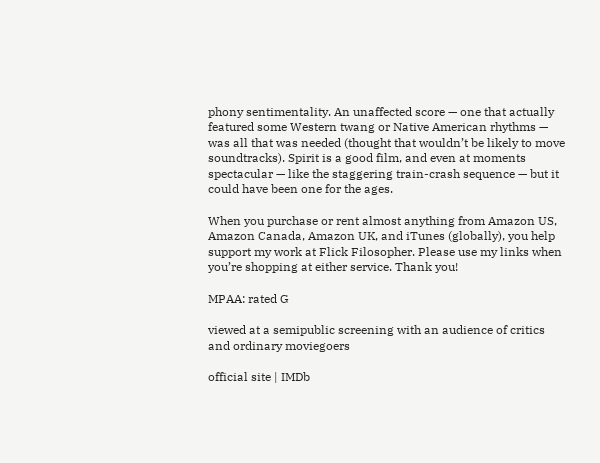phony sentimentality. An unaffected score — one that actually featured some Western twang or Native American rhythms — was all that was needed (thought that wouldn’t be likely to move soundtracks). Spirit is a good film, and even at moments spectacular — like the staggering train-crash sequence — but it could have been one for the ages.

When you purchase or rent almost anything from Amazon US, Amazon Canada, Amazon UK, and iTunes (globally), you help support my work at Flick Filosopher. Please use my links when you’re shopping at either service. Thank you!

MPAA: rated G

viewed at a semipublic screening with an audience of critics and ordinary moviegoers

official site | IMDb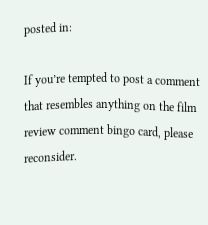posted in:

If you’re tempted to post a comment that resembles anything on the film review comment bingo card, please reconsider.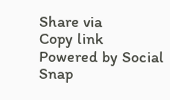Share via
Copy link
Powered by Social Snap